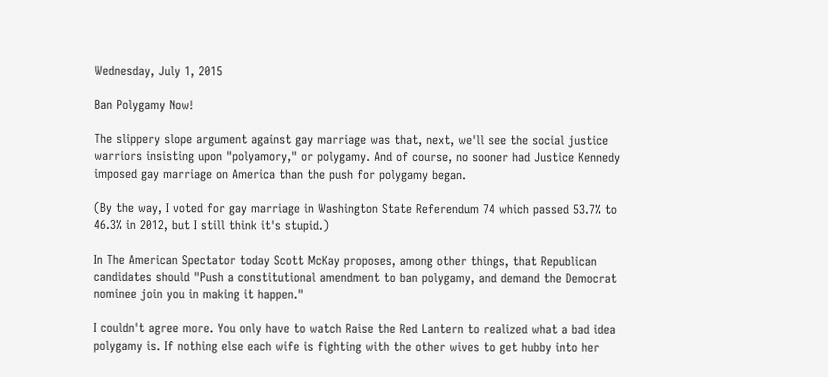Wednesday, July 1, 2015

Ban Polygamy Now!

The slippery slope argument against gay marriage was that, next, we'll see the social justice warriors insisting upon "polyamory," or polygamy. And of course, no sooner had Justice Kennedy imposed gay marriage on America than the push for polygamy began.

(By the way, I voted for gay marriage in Washington State Referendum 74 which passed 53.7% to 46.3% in 2012, but I still think it's stupid.)

In The American Spectator today Scott McKay proposes, among other things, that Republican candidates should "Push a constitutional amendment to ban polygamy, and demand the Democrat nominee join you in making it happen."

I couldn't agree more. You only have to watch Raise the Red Lantern to realized what a bad idea polygamy is. If nothing else each wife is fighting with the other wives to get hubby into her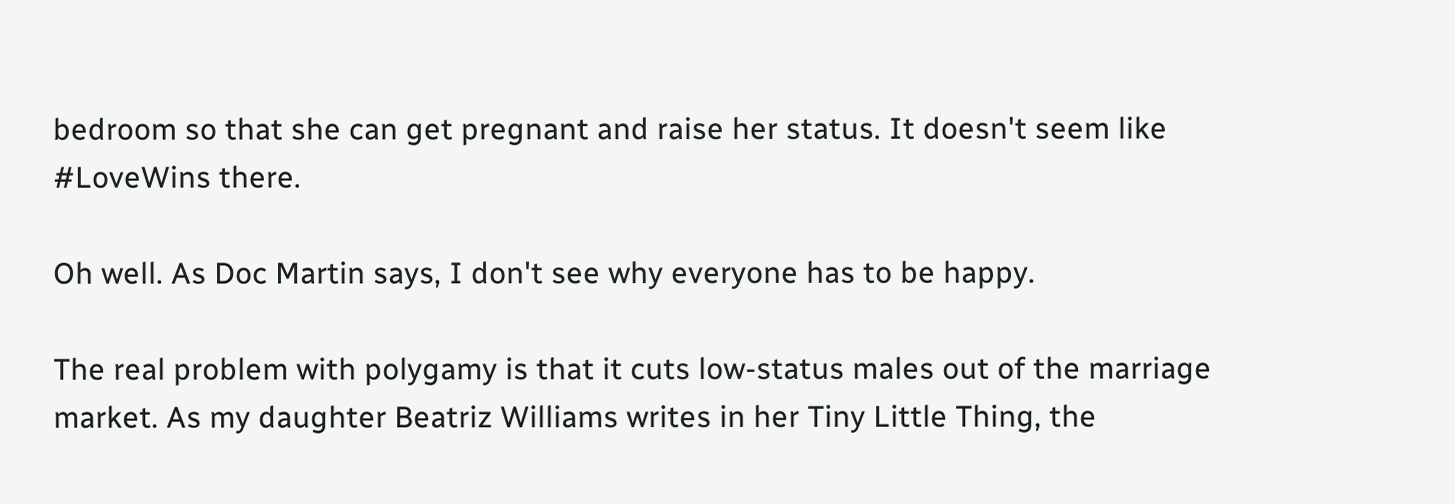bedroom so that she can get pregnant and raise her status. It doesn't seem like #LoveWins there.

Oh well. As Doc Martin says, I don't see why everyone has to be happy.

The real problem with polygamy is that it cuts low-status males out of the marriage market. As my daughter Beatriz Williams writes in her Tiny Little Thing, the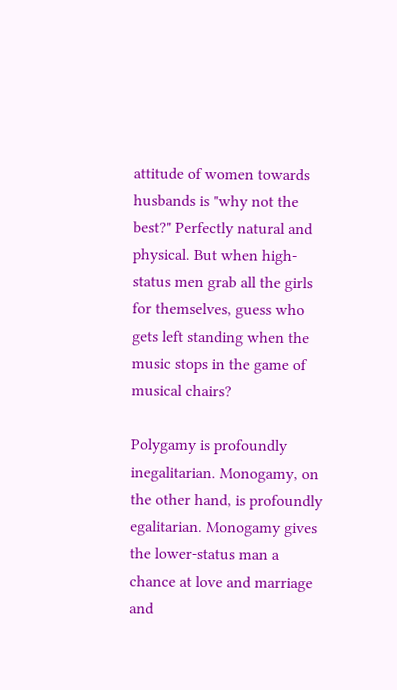attitude of women towards husbands is "why not the best?" Perfectly natural and physical. But when high-status men grab all the girls for themselves, guess who gets left standing when the music stops in the game of musical chairs?

Polygamy is profoundly inegalitarian. Monogamy, on the other hand, is profoundly egalitarian. Monogamy gives the lower-status man a chance at love and marriage and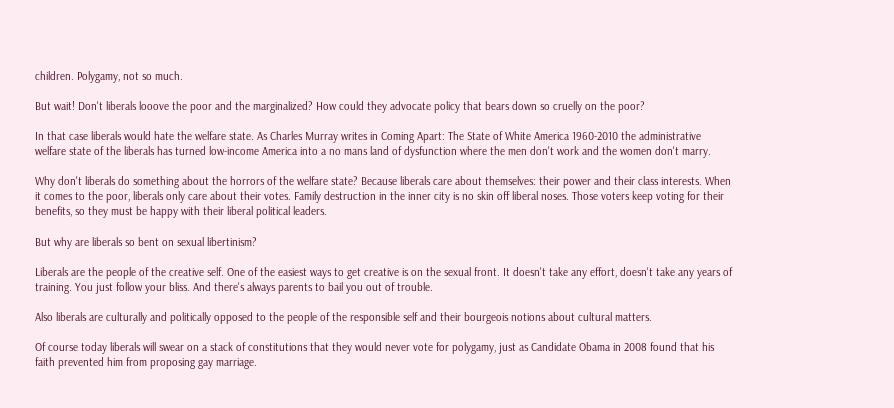children. Polygamy, not so much.

But wait! Don't liberals looove the poor and the marginalized? How could they advocate policy that bears down so cruelly on the poor?

In that case liberals would hate the welfare state. As Charles Murray writes in Coming Apart: The State of White America 1960-2010 the administrative welfare state of the liberals has turned low-income America into a no mans land of dysfunction where the men don't work and the women don't marry.

Why don't liberals do something about the horrors of the welfare state? Because liberals care about themselves: their power and their class interests. When it comes to the poor, liberals only care about their votes. Family destruction in the inner city is no skin off liberal noses. Those voters keep voting for their benefits, so they must be happy with their liberal political leaders.

But why are liberals so bent on sexual libertinism?

Liberals are the people of the creative self. One of the easiest ways to get creative is on the sexual front. It doesn't take any effort, doesn't take any years of training. You just follow your bliss. And there's always parents to bail you out of trouble.

Also liberals are culturally and politically opposed to the people of the responsible self and their bourgeois notions about cultural matters.

Of course today liberals will swear on a stack of constitutions that they would never vote for polygamy, just as Candidate Obama in 2008 found that his faith prevented him from proposing gay marriage.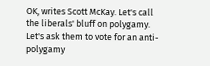OK, writes Scott McKay. Let's call the liberals' bluff on polygamy. Let's ask them to vote for an anti-polygamy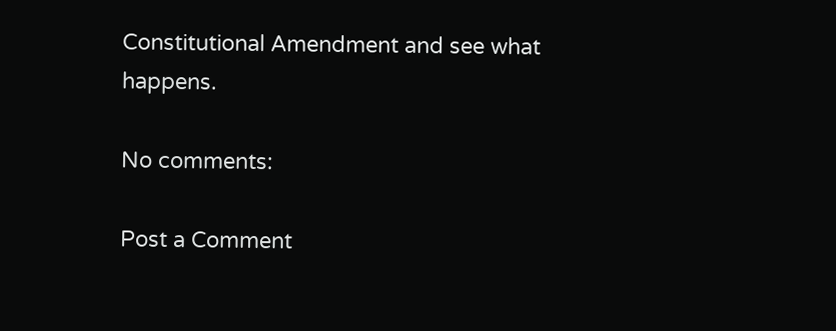Constitutional Amendment and see what happens.

No comments:

Post a Comment